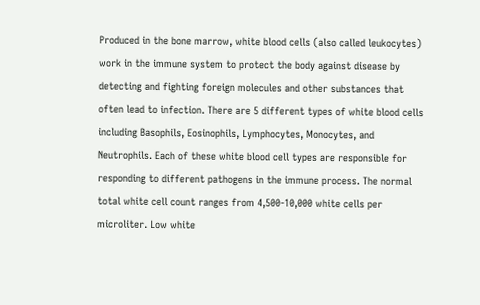Produced in the bone marrow, white blood cells (also called leukocytes) work in the immune system to protect the body against disease by detecting and fighting foreign molecules and other substances that often lead to infection. There are 5 different types of white blood cells including Basophils, Eosinophils, Lymphocytes, Monocytes, and Neutrophils. Each of these white blood cell types are responsible for responding to different pathogens in the immune process. The normal total white cell count ranges from 4,500-10,000 white cells per microliter. Low white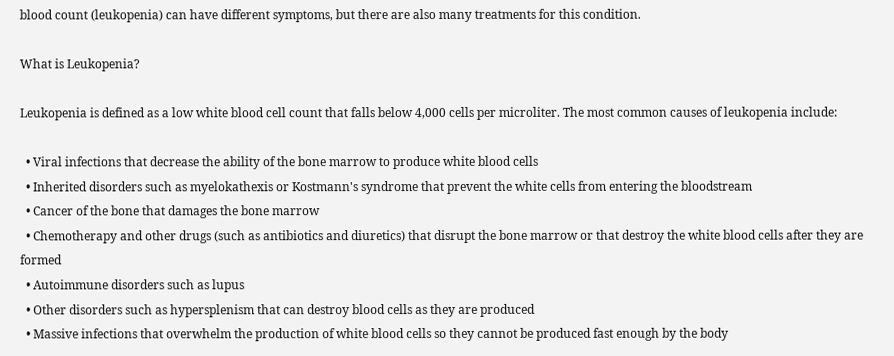blood count (leukopenia) can have different symptoms, but there are also many treatments for this condition.

What is Leukopenia?

Leukopenia is defined as a low white blood cell count that falls below 4,000 cells per microliter. The most common causes of leukopenia include:

  • Viral infections that decrease the ability of the bone marrow to produce white blood cells
  • Inherited disorders such as myelokathexis or Kostmann's syndrome that prevent the white cells from entering the bloodstream
  • Cancer of the bone that damages the bone marrow
  • Chemotherapy and other drugs (such as antibiotics and diuretics) that disrupt the bone marrow or that destroy the white blood cells after they are formed
  • Autoimmune disorders such as lupus
  • Other disorders such as hypersplenism that can destroy blood cells as they are produced
  • Massive infections that overwhelm the production of white blood cells so they cannot be produced fast enough by the body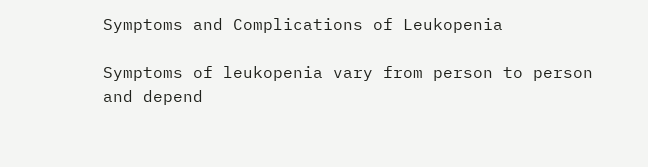Symptoms and Complications of Leukopenia

Symptoms of leukopenia vary from person to person and depend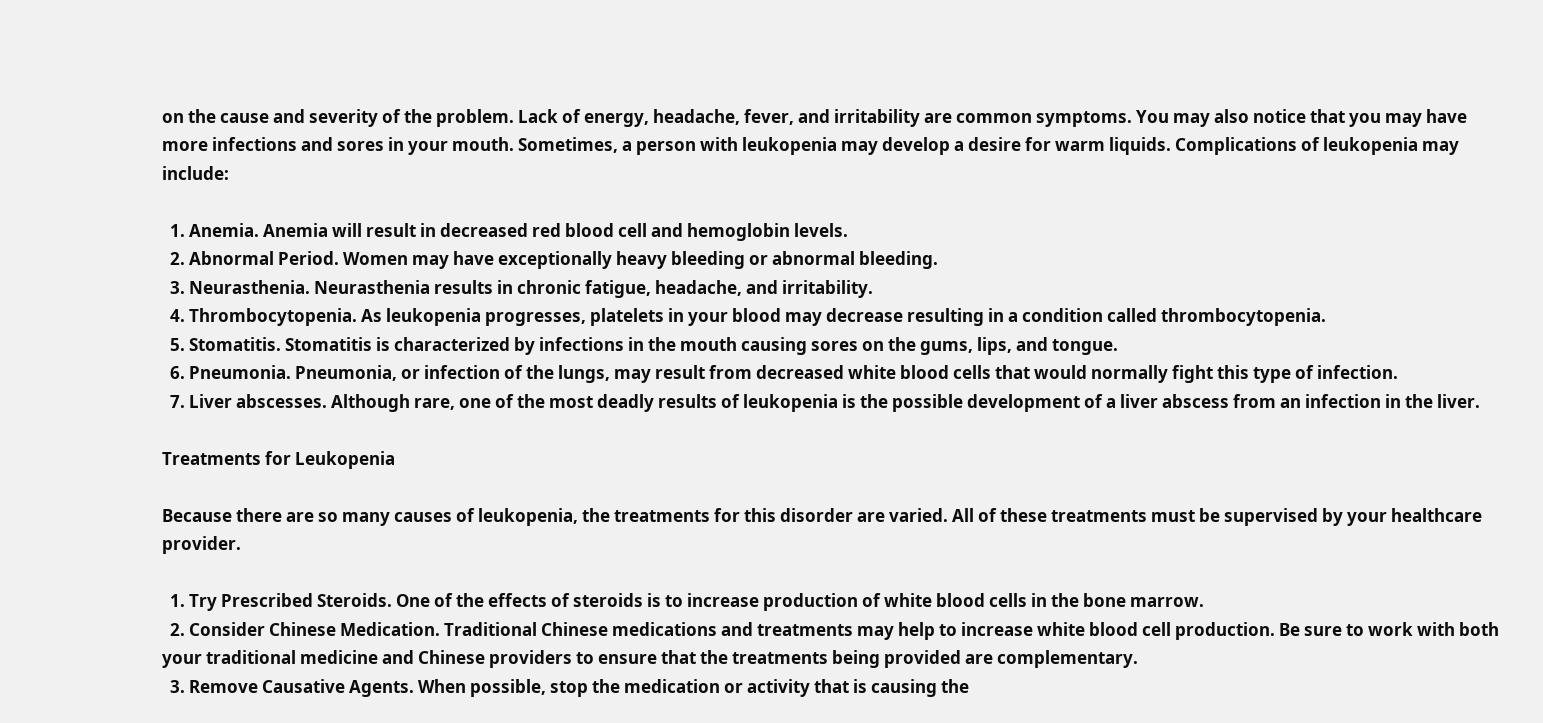on the cause and severity of the problem. Lack of energy, headache, fever, and irritability are common symptoms. You may also notice that you may have more infections and sores in your mouth. Sometimes, a person with leukopenia may develop a desire for warm liquids. Complications of leukopenia may include:

  1. Anemia. Anemia will result in decreased red blood cell and hemoglobin levels.
  2. Abnormal Period. Women may have exceptionally heavy bleeding or abnormal bleeding.
  3. Neurasthenia. Neurasthenia results in chronic fatigue, headache, and irritability.
  4. Thrombocytopenia. As leukopenia progresses, platelets in your blood may decrease resulting in a condition called thrombocytopenia.
  5. Stomatitis. Stomatitis is characterized by infections in the mouth causing sores on the gums, lips, and tongue.
  6. Pneumonia. Pneumonia, or infection of the lungs, may result from decreased white blood cells that would normally fight this type of infection.
  7. Liver abscesses. Although rare, one of the most deadly results of leukopenia is the possible development of a liver abscess from an infection in the liver.

Treatments for Leukopenia

Because there are so many causes of leukopenia, the treatments for this disorder are varied. All of these treatments must be supervised by your healthcare provider.

  1. Try Prescribed Steroids. One of the effects of steroids is to increase production of white blood cells in the bone marrow.
  2. Consider Chinese Medication. Traditional Chinese medications and treatments may help to increase white blood cell production. Be sure to work with both your traditional medicine and Chinese providers to ensure that the treatments being provided are complementary.
  3. Remove Causative Agents. When possible, stop the medication or activity that is causing the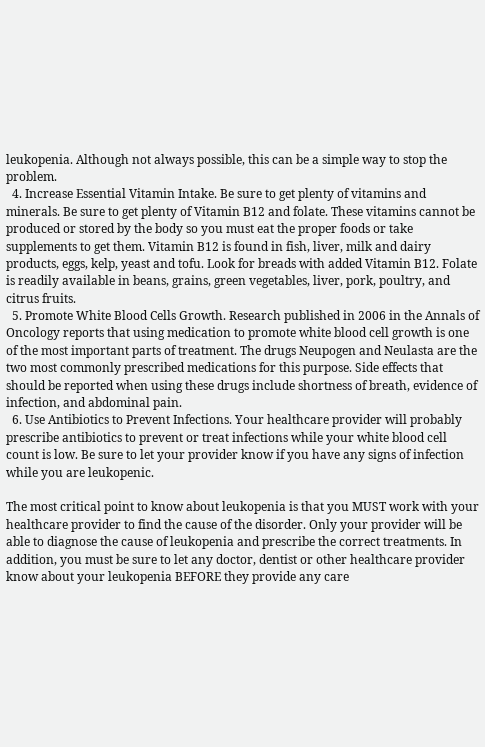leukopenia. Although not always possible, this can be a simple way to stop the problem.
  4. Increase Essential Vitamin Intake. Be sure to get plenty of vitamins and minerals. Be sure to get plenty of Vitamin B12 and folate. These vitamins cannot be produced or stored by the body so you must eat the proper foods or take supplements to get them. Vitamin B12 is found in fish, liver, milk and dairy products, eggs, kelp, yeast and tofu. Look for breads with added Vitamin B12. Folate is readily available in beans, grains, green vegetables, liver, pork, poultry, and citrus fruits.
  5. Promote White Blood Cells Growth. Research published in 2006 in the Annals of Oncology reports that using medication to promote white blood cell growth is one of the most important parts of treatment. The drugs Neupogen and Neulasta are the two most commonly prescribed medications for this purpose. Side effects that should be reported when using these drugs include shortness of breath, evidence of infection, and abdominal pain.
  6. Use Antibiotics to Prevent Infections. Your healthcare provider will probably prescribe antibiotics to prevent or treat infections while your white blood cell count is low. Be sure to let your provider know if you have any signs of infection while you are leukopenic.

The most critical point to know about leukopenia is that you MUST work with your healthcare provider to find the cause of the disorder. Only your provider will be able to diagnose the cause of leukopenia and prescribe the correct treatments. In addition, you must be sure to let any doctor, dentist or other healthcare provider know about your leukopenia BEFORE they provide any care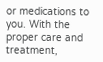or medications to you. With the proper care and treatment,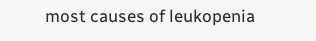most causes of leukopenia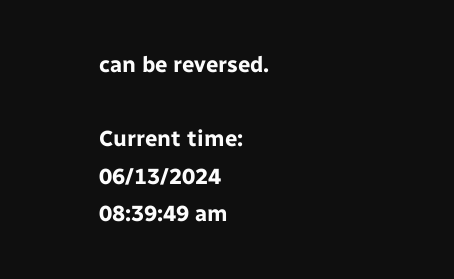can be reversed.

Current time: 06/13/2024 08:39:49 am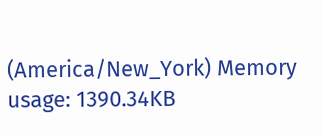(America/New_York) Memory usage: 1390.34KB